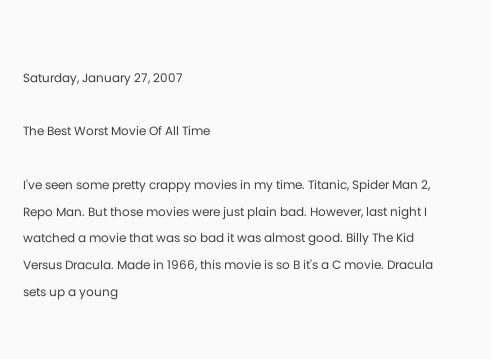Saturday, January 27, 2007

The Best Worst Movie Of All Time

I've seen some pretty crappy movies in my time. Titanic, Spider Man 2, Repo Man. But those movies were just plain bad. However, last night I watched a movie that was so bad it was almost good. Billy The Kid Versus Dracula. Made in 1966, this movie is so B it's a C movie. Dracula sets up a young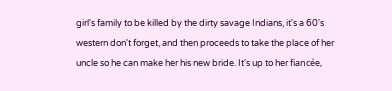girl's family to be killed by the dirty savage Indians, it's a 60's western don't forget, and then proceeds to take the place of her uncle so he can make her his new bride. It's up to her fiancée,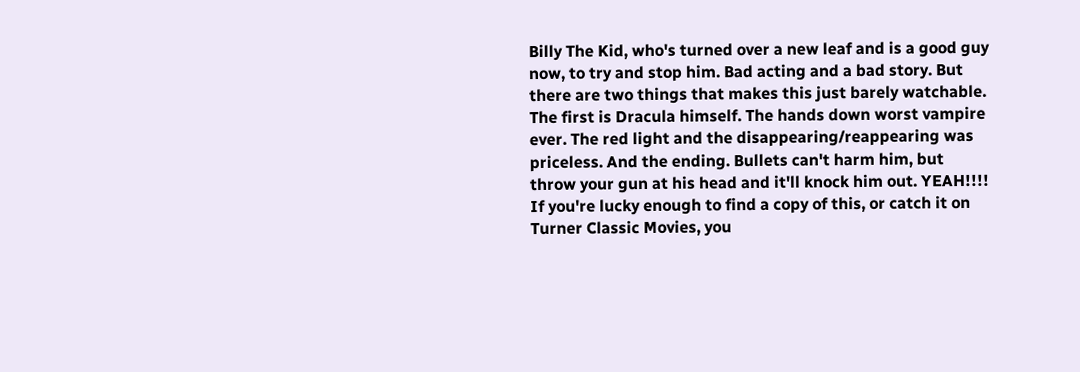Billy The Kid, who's turned over a new leaf and is a good guy now, to try and stop him. Bad acting and a bad story. But there are two things that makes this just barely watchable. The first is Dracula himself. The hands down worst vampire ever. The red light and the disappearing/reappearing was priceless. And the ending. Bullets can't harm him, but throw your gun at his head and it'll knock him out. YEAH!!!! If you're lucky enough to find a copy of this, or catch it on Turner Classic Movies, you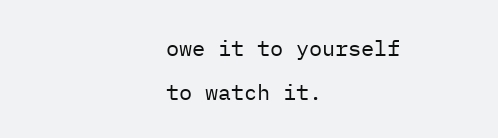owe it to yourself to watch it.